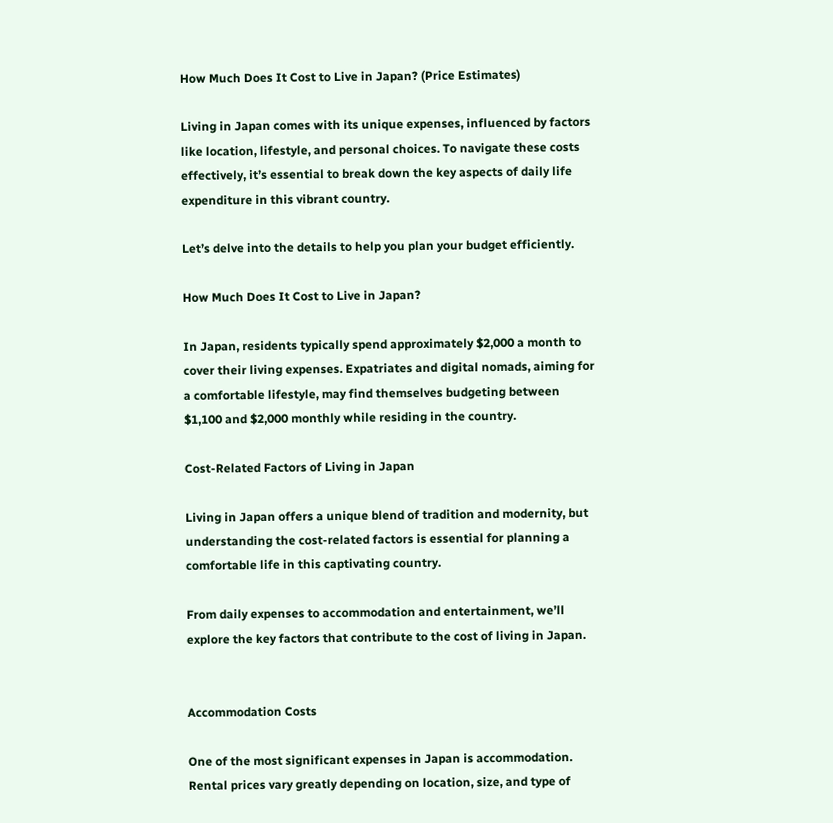How Much Does It Cost to Live in Japan? (Price Estimates)

Living in Japan comes with its unique expenses, influenced by factors like location, lifestyle, and personal choices. To navigate these costs effectively, it’s essential to break down the key aspects of daily life expenditure in this vibrant country.

Let’s delve into the details to help you plan your budget efficiently.

How Much Does It Cost to Live in Japan?

In Japan, residents typically spend approximately $2,000 a month to cover their living expenses. Expatriates and digital nomads, aiming for a comfortable lifestyle, may find themselves budgeting between $1,100 and $2,000 monthly while residing in the country.

Cost-Related Factors of Living in Japan

Living in Japan offers a unique blend of tradition and modernity, but understanding the cost-related factors is essential for planning a comfortable life in this captivating country.

From daily expenses to accommodation and entertainment, we’ll explore the key factors that contribute to the cost of living in Japan.


Accommodation Costs

One of the most significant expenses in Japan is accommodation. Rental prices vary greatly depending on location, size, and type of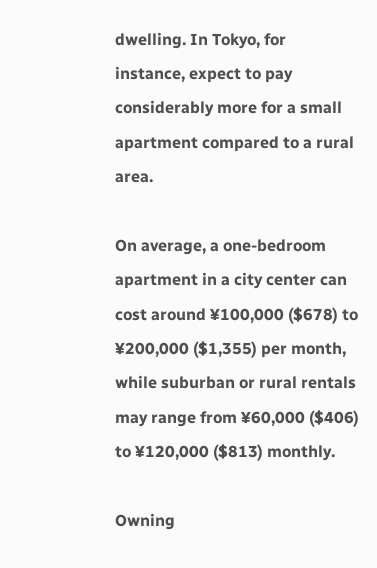dwelling. In Tokyo, for instance, expect to pay considerably more for a small apartment compared to a rural area.

On average, a one-bedroom apartment in a city center can cost around ¥100,000 ($678) to ¥200,000 ($1,355) per month, while suburban or rural rentals may range from ¥60,000 ($406) to ¥120,000 ($813) monthly.

Owning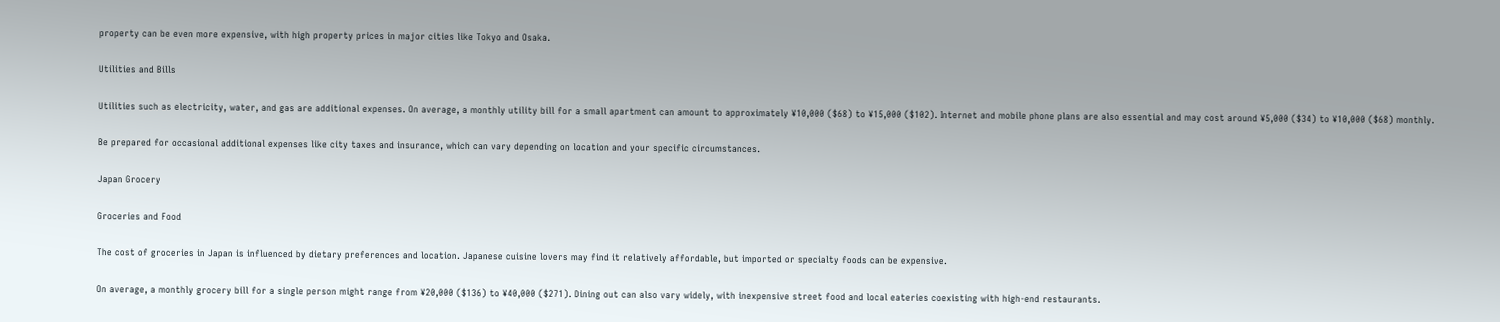property can be even more expensive, with high property prices in major cities like Tokyo and Osaka.

Utilities and Bills

Utilities such as electricity, water, and gas are additional expenses. On average, a monthly utility bill for a small apartment can amount to approximately ¥10,000 ($68) to ¥15,000 ($102). Internet and mobile phone plans are also essential and may cost around ¥5,000 ($34) to ¥10,000 ($68) monthly.

Be prepared for occasional additional expenses like city taxes and insurance, which can vary depending on location and your specific circumstances.

Japan Grocery

Groceries and Food

The cost of groceries in Japan is influenced by dietary preferences and location. Japanese cuisine lovers may find it relatively affordable, but imported or specialty foods can be expensive.

On average, a monthly grocery bill for a single person might range from ¥20,000 ($136) to ¥40,000 ($271). Dining out can also vary widely, with inexpensive street food and local eateries coexisting with high-end restaurants.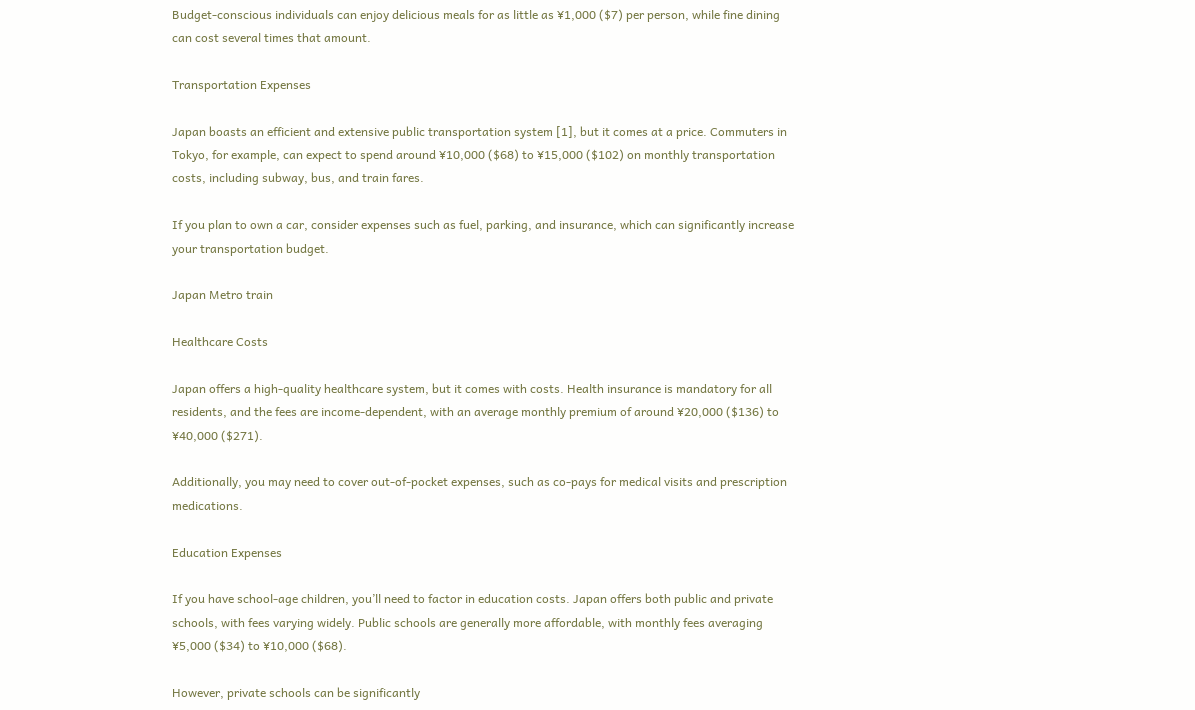Budget-conscious individuals can enjoy delicious meals for as little as ¥1,000 ($7) per person, while fine dining can cost several times that amount.

Transportation Expenses

Japan boasts an efficient and extensive public transportation system [1], but it comes at a price. Commuters in Tokyo, for example, can expect to spend around ¥10,000 ($68) to ¥15,000 ($102) on monthly transportation costs, including subway, bus, and train fares.

If you plan to own a car, consider expenses such as fuel, parking, and insurance, which can significantly increase your transportation budget.

Japan Metro train

Healthcare Costs

Japan offers a high-quality healthcare system, but it comes with costs. Health insurance is mandatory for all residents, and the fees are income-dependent, with an average monthly premium of around ¥20,000 ($136) to ¥40,000 ($271).

Additionally, you may need to cover out-of-pocket expenses, such as co-pays for medical visits and prescription medications.

Education Expenses

If you have school-age children, you’ll need to factor in education costs. Japan offers both public and private schools, with fees varying widely. Public schools are generally more affordable, with monthly fees averaging ¥5,000 ($34) to ¥10,000 ($68).

However, private schools can be significantly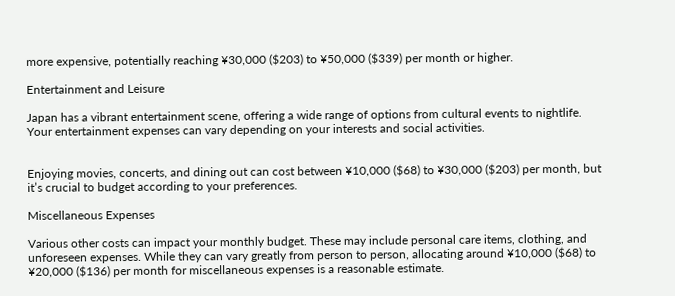more expensive, potentially reaching ¥30,000 ($203) to ¥50,000 ($339) per month or higher.

Entertainment and Leisure

Japan has a vibrant entertainment scene, offering a wide range of options from cultural events to nightlife. Your entertainment expenses can vary depending on your interests and social activities.


Enjoying movies, concerts, and dining out can cost between ¥10,000 ($68) to ¥30,000 ($203) per month, but it’s crucial to budget according to your preferences.

Miscellaneous Expenses

Various other costs can impact your monthly budget. These may include personal care items, clothing, and unforeseen expenses. While they can vary greatly from person to person, allocating around ¥10,000 ($68) to ¥20,000 ($136) per month for miscellaneous expenses is a reasonable estimate.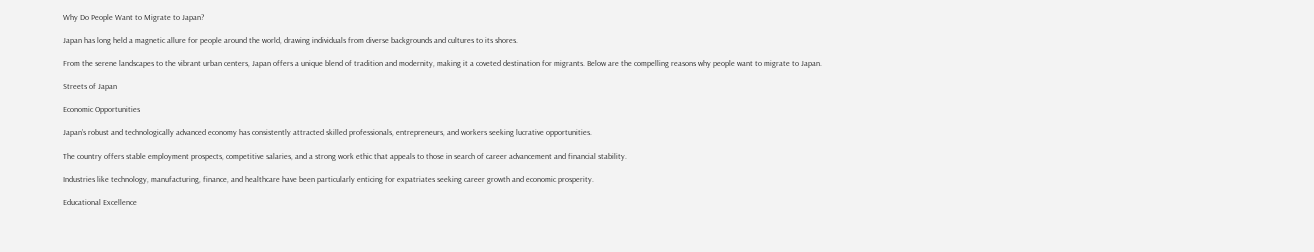Why Do People Want to Migrate to Japan?

Japan has long held a magnetic allure for people around the world, drawing individuals from diverse backgrounds and cultures to its shores.

From the serene landscapes to the vibrant urban centers, Japan offers a unique blend of tradition and modernity, making it a coveted destination for migrants. Below are the compelling reasons why people want to migrate to Japan.

Streets of Japan

Economic Opportunities

Japan’s robust and technologically advanced economy has consistently attracted skilled professionals, entrepreneurs, and workers seeking lucrative opportunities.

The country offers stable employment prospects, competitive salaries, and a strong work ethic that appeals to those in search of career advancement and financial stability.

Industries like technology, manufacturing, finance, and healthcare have been particularly enticing for expatriates seeking career growth and economic prosperity.

Educational Excellence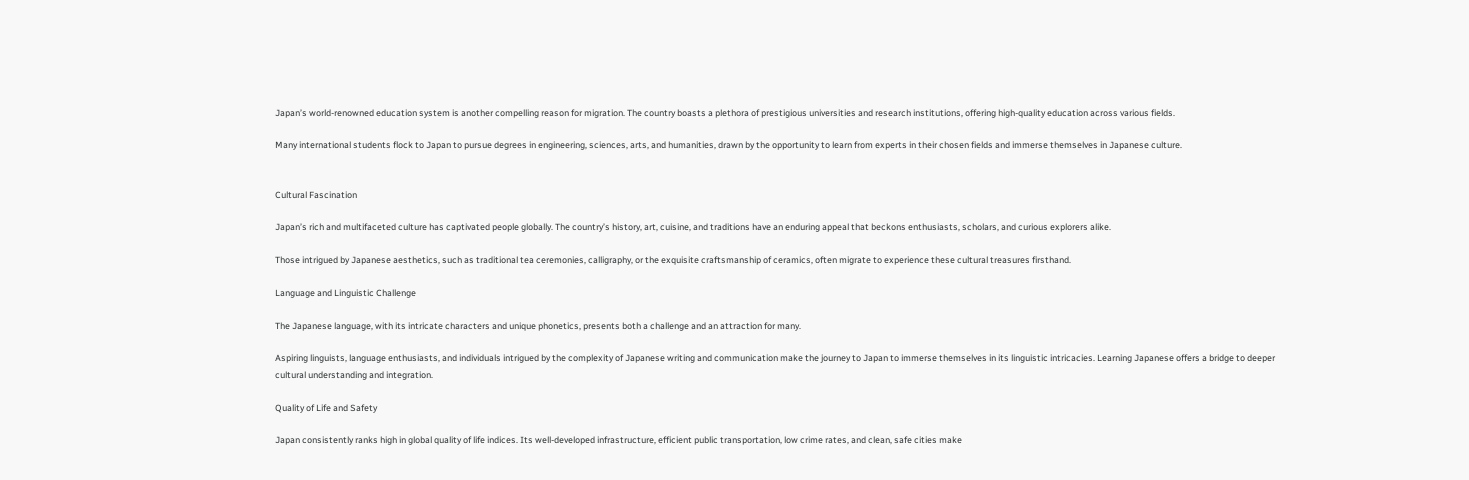Japan’s world-renowned education system is another compelling reason for migration. The country boasts a plethora of prestigious universities and research institutions, offering high-quality education across various fields.

Many international students flock to Japan to pursue degrees in engineering, sciences, arts, and humanities, drawn by the opportunity to learn from experts in their chosen fields and immerse themselves in Japanese culture.


Cultural Fascination

Japan’s rich and multifaceted culture has captivated people globally. The country’s history, art, cuisine, and traditions have an enduring appeal that beckons enthusiasts, scholars, and curious explorers alike.

Those intrigued by Japanese aesthetics, such as traditional tea ceremonies, calligraphy, or the exquisite craftsmanship of ceramics, often migrate to experience these cultural treasures firsthand.

Language and Linguistic Challenge

The Japanese language, with its intricate characters and unique phonetics, presents both a challenge and an attraction for many.

Aspiring linguists, language enthusiasts, and individuals intrigued by the complexity of Japanese writing and communication make the journey to Japan to immerse themselves in its linguistic intricacies. Learning Japanese offers a bridge to deeper cultural understanding and integration.

Quality of Life and Safety

Japan consistently ranks high in global quality of life indices. Its well-developed infrastructure, efficient public transportation, low crime rates, and clean, safe cities make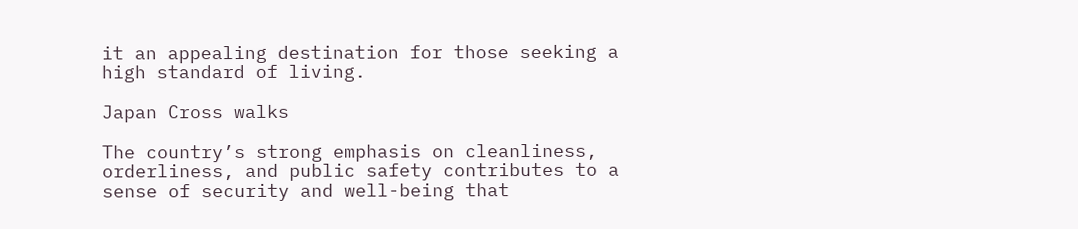it an appealing destination for those seeking a high standard of living.

Japan Cross walks

The country’s strong emphasis on cleanliness, orderliness, and public safety contributes to a sense of security and well-being that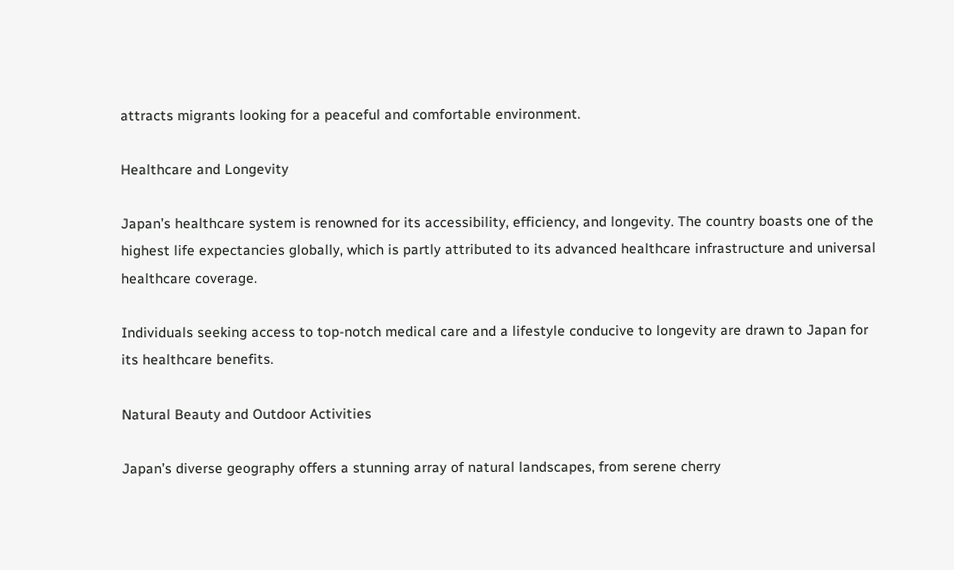attracts migrants looking for a peaceful and comfortable environment.

Healthcare and Longevity

Japan’s healthcare system is renowned for its accessibility, efficiency, and longevity. The country boasts one of the highest life expectancies globally, which is partly attributed to its advanced healthcare infrastructure and universal healthcare coverage.

Individuals seeking access to top-notch medical care and a lifestyle conducive to longevity are drawn to Japan for its healthcare benefits.

Natural Beauty and Outdoor Activities

Japan’s diverse geography offers a stunning array of natural landscapes, from serene cherry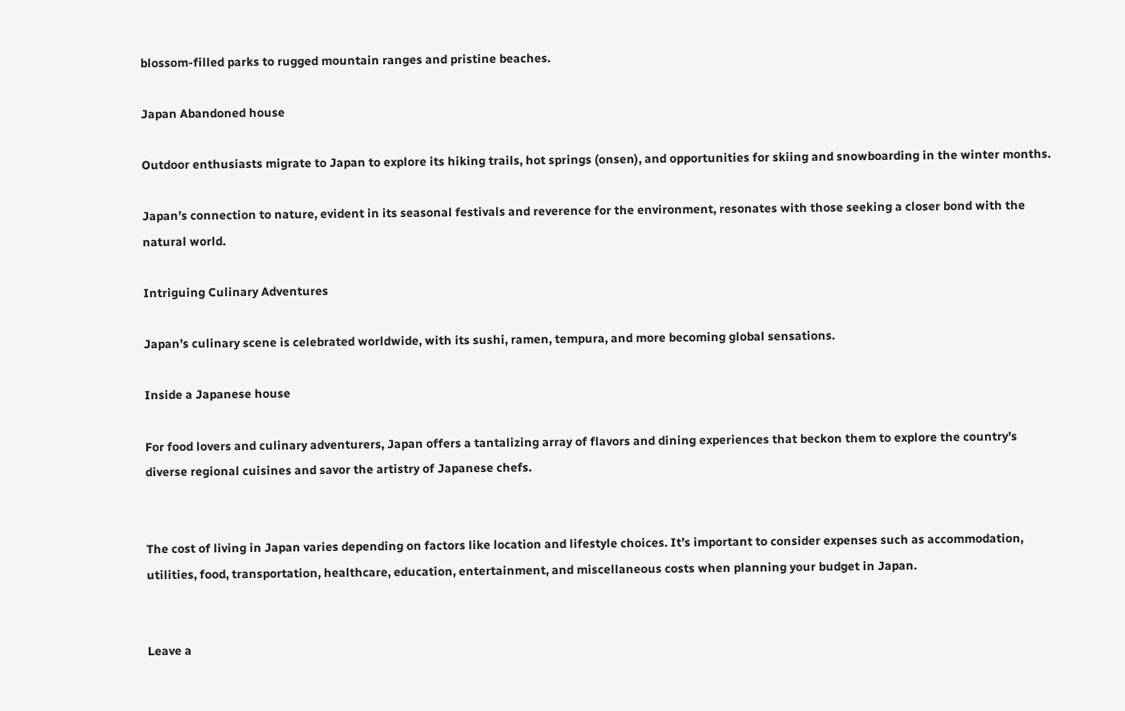blossom-filled parks to rugged mountain ranges and pristine beaches.

Japan Abandoned house

Outdoor enthusiasts migrate to Japan to explore its hiking trails, hot springs (onsen), and opportunities for skiing and snowboarding in the winter months.

Japan’s connection to nature, evident in its seasonal festivals and reverence for the environment, resonates with those seeking a closer bond with the natural world.

Intriguing Culinary Adventures

Japan’s culinary scene is celebrated worldwide, with its sushi, ramen, tempura, and more becoming global sensations.

Inside a Japanese house

For food lovers and culinary adventurers, Japan offers a tantalizing array of flavors and dining experiences that beckon them to explore the country’s diverse regional cuisines and savor the artistry of Japanese chefs.


The cost of living in Japan varies depending on factors like location and lifestyle choices. It’s important to consider expenses such as accommodation, utilities, food, transportation, healthcare, education, entertainment, and miscellaneous costs when planning your budget in Japan.


Leave a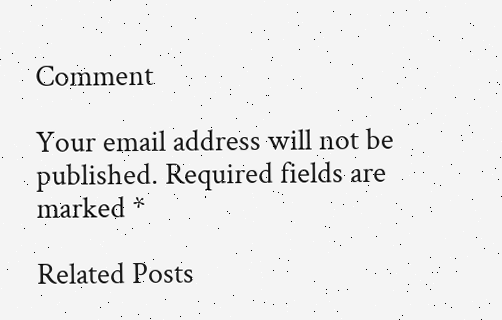Comment

Your email address will not be published. Required fields are marked *

Related Posts